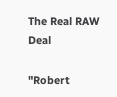The Real RAW Deal

"Robert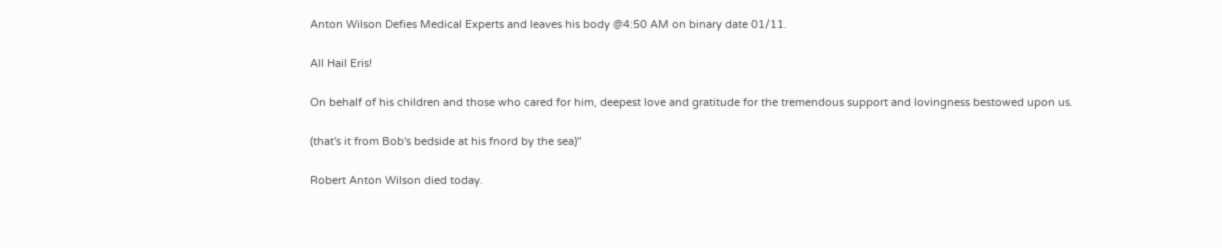Anton Wilson Defies Medical Experts and leaves his body @4:50 AM on binary date 01/11.

All Hail Eris!

On behalf of his children and those who cared for him, deepest love and gratitude for the tremendous support and lovingness bestowed upon us.

(that's it from Bob's bedside at his fnord by the sea)"

Robert Anton Wilson died today.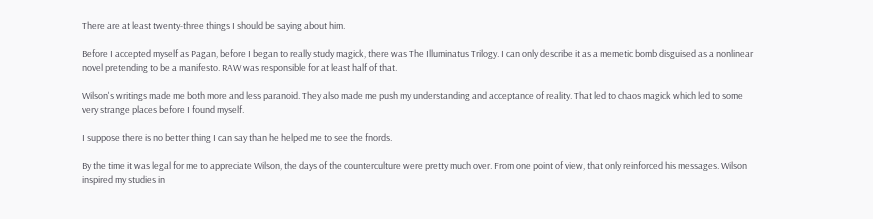There are at least twenty-three things I should be saying about him.

Before I accepted myself as Pagan, before I began to really study magick, there was The Illuminatus Trilogy. I can only describe it as a memetic bomb disguised as a nonlinear novel pretending to be a manifesto. RAW was responsible for at least half of that.

Wilson's writings made me both more and less paranoid. They also made me push my understanding and acceptance of reality. That led to chaos magick which led to some very strange places before I found myself.

I suppose there is no better thing I can say than he helped me to see the fnords.

By the time it was legal for me to appreciate Wilson, the days of the counterculture were pretty much over. From one point of view, that only reinforced his messages. Wilson inspired my studies in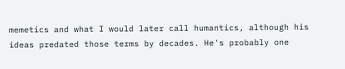memetics and what I would later call humantics, although his ideas predated those terms by decades. He's probably one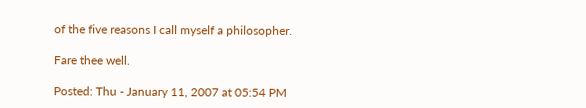of the five reasons I call myself a philosopher.

Fare thee well.

Posted: Thu - January 11, 2007 at 05:54 PM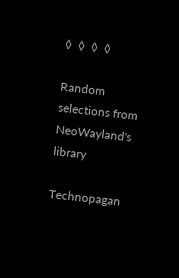◊  ◊  ◊  ◊

Random selections from NeoWayland's library

Technopagan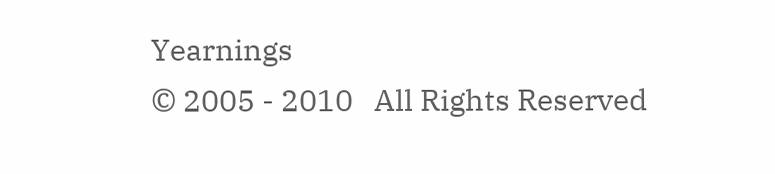Yearnings
© 2005 - 2010   All Rights Reserved